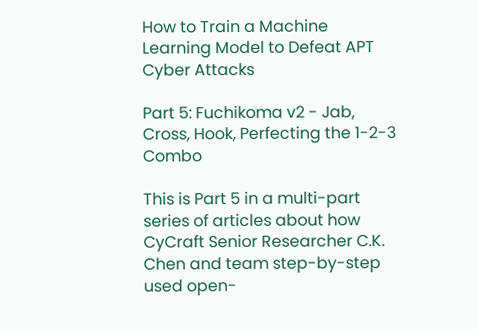How to Train a Machine Learning Model to Defeat APT Cyber Attacks

Part 5: Fuchikoma v2 - Jab, Cross, Hook, Perfecting the 1-2-3 Combo

This is Part 5 in a multi-part series of articles about how CyCraft Senior Researcher C.K. Chen and team step-by-step used open-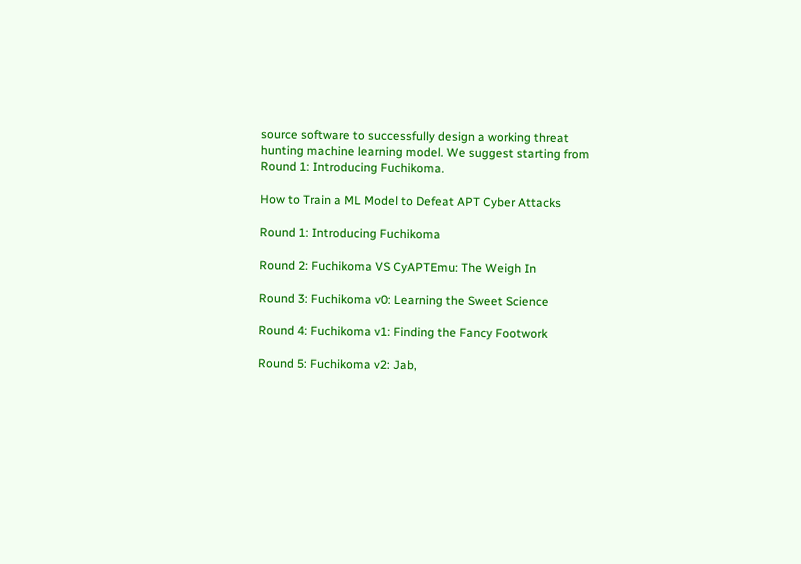source software to successfully design a working threat hunting machine learning model. We suggest starting from Round 1: Introducing Fuchikoma.

How to Train a ML Model to Defeat APT Cyber Attacks

Round 1: Introducing Fuchikoma

Round 2: Fuchikoma VS CyAPTEmu: The Weigh In

Round 3: Fuchikoma v0: Learning the Sweet Science

Round 4: Fuchikoma v1: Finding the Fancy Footwork

Round 5: Fuchikoma v2: Jab,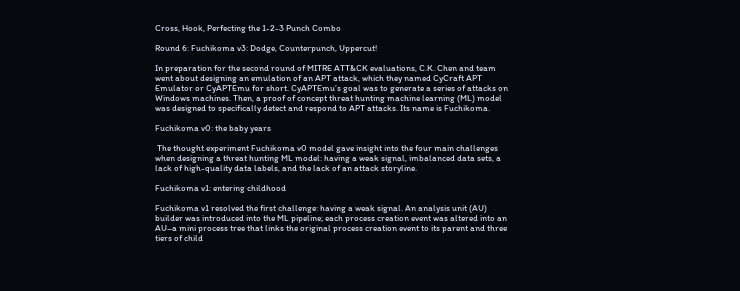Cross, Hook, Perfecting the 1-2-3 Punch Combo

Round 6: Fuchikoma v3: Dodge, Counterpunch, Uppercut!

In preparation for the second round of MITRE ATT&CK evaluations, C.K. Chen and team went about designing an emulation of an APT attack, which they named CyCraft APT Emulator or CyAPTEmu for short. CyAPTEmu’s goal was to generate a series of attacks on Windows machines. Then, a proof of concept threat hunting machine learning (ML) model was designed to specifically detect and respond to APT attacks. Its name is Fuchikoma.

Fuchikoma v0: the baby years

 The thought experiment Fuchikoma v0 model gave insight into the four main challenges when designing a threat hunting ML model: having a weak signal, imbalanced data sets, a lack of high-quality data labels, and the lack of an attack storyline.

Fuchikoma v1: entering childhood

Fuchikoma v1 resolved the first challenge: having a weak signal. An analysis unit (AU) builder was introduced into the ML pipeline; each process creation event was altered into an AU–a mini process tree that links the original process creation event to its parent and three tiers of child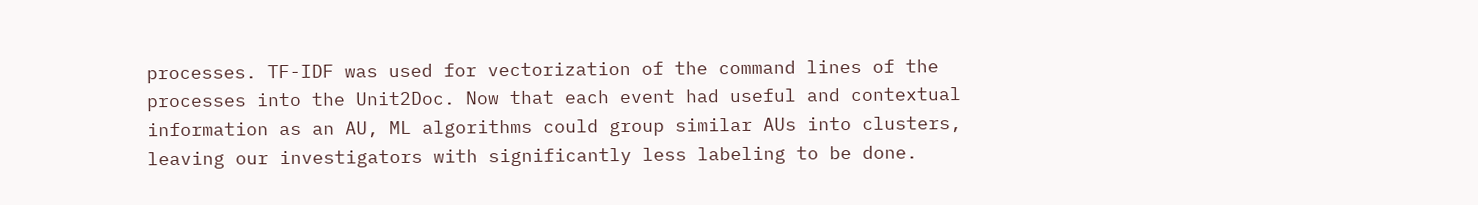processes. TF-IDF was used for vectorization of the command lines of the processes into the Unit2Doc. Now that each event had useful and contextual information as an AU, ML algorithms could group similar AUs into clusters, leaving our investigators with significantly less labeling to be done.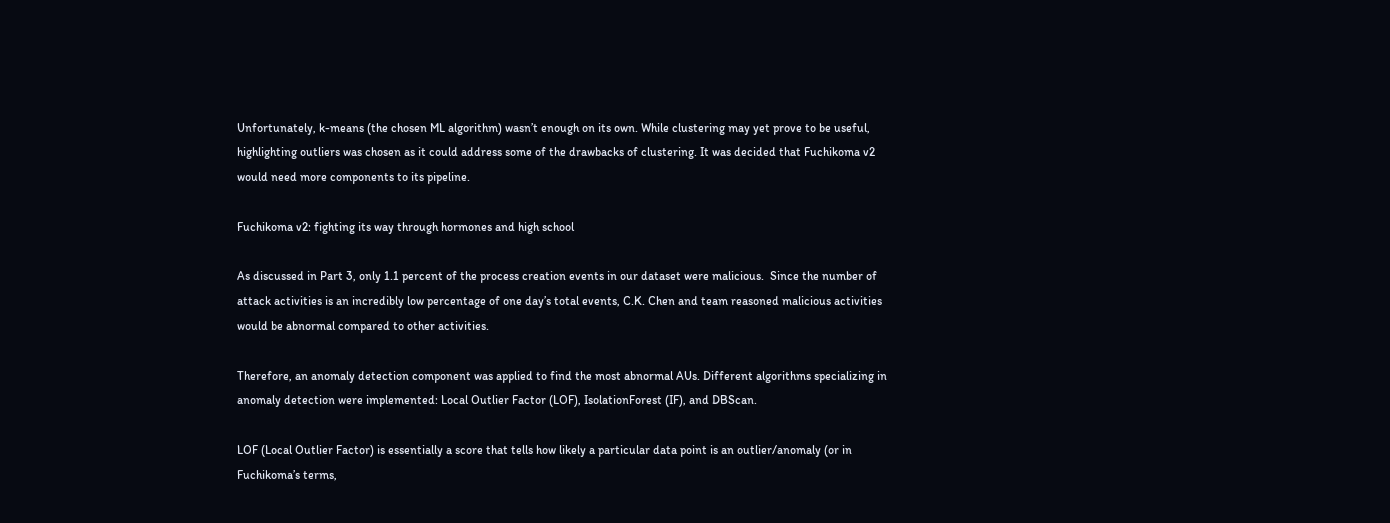Unfortunately, k-means (the chosen ML algorithm) wasn’t enough on its own. While clustering may yet prove to be useful, highlighting outliers was chosen as it could address some of the drawbacks of clustering. It was decided that Fuchikoma v2 would need more components to its pipeline.

Fuchikoma v2: fighting its way through hormones and high school

As discussed in Part 3, only 1.1 percent of the process creation events in our dataset were malicious.  Since the number of attack activities is an incredibly low percentage of one day’s total events, C.K. Chen and team reasoned malicious activities would be abnormal compared to other activities.

Therefore, an anomaly detection component was applied to find the most abnormal AUs. Different algorithms specializing in anomaly detection were implemented: Local Outlier Factor (LOF), IsolationForest (IF), and DBScan.

LOF (Local Outlier Factor) is essentially a score that tells how likely a particular data point is an outlier/anomaly (or in Fuchikoma’s terms,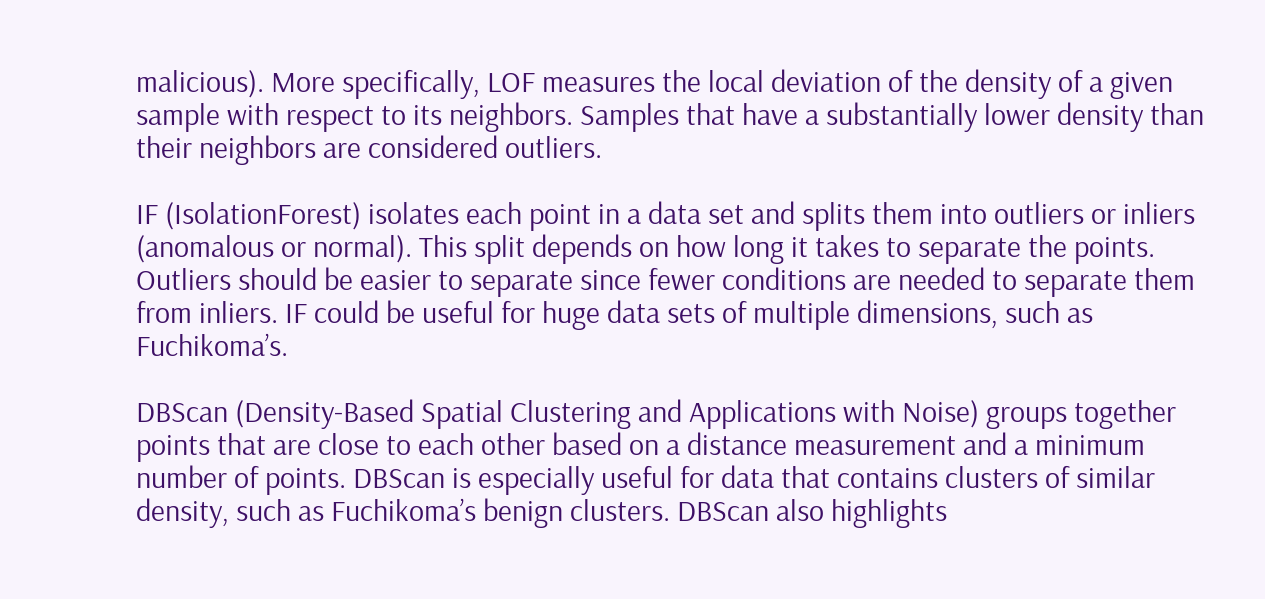malicious). More specifically, LOF measures the local deviation of the density of a given sample with respect to its neighbors. Samples that have a substantially lower density than their neighbors are considered outliers.

IF (IsolationForest) isolates each point in a data set and splits them into outliers or inliers (anomalous or normal). This split depends on how long it takes to separate the points. Outliers should be easier to separate since fewer conditions are needed to separate them from inliers. IF could be useful for huge data sets of multiple dimensions, such as Fuchikoma’s.

DBScan (Density-Based Spatial Clustering and Applications with Noise) groups together points that are close to each other based on a distance measurement and a minimum number of points. DBScan is especially useful for data that contains clusters of similar density, such as Fuchikoma’s benign clusters. DBScan also highlights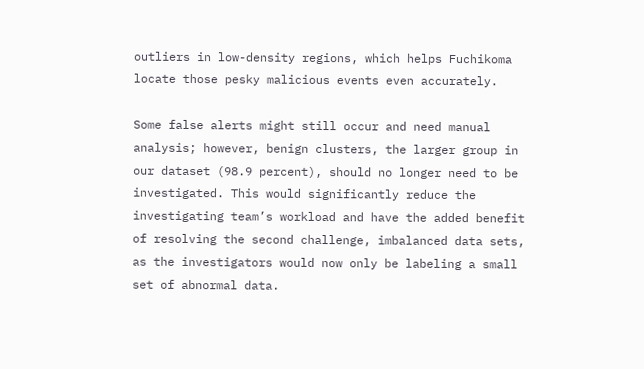outliers in low-density regions, which helps Fuchikoma locate those pesky malicious events even accurately.

Some false alerts might still occur and need manual analysis; however, benign clusters, the larger group in our dataset (98.9 percent), should no longer need to be investigated. This would significantly reduce the investigating team’s workload and have the added benefit of resolving the second challenge, imbalanced data sets, as the investigators would now only be labeling a small set of abnormal data.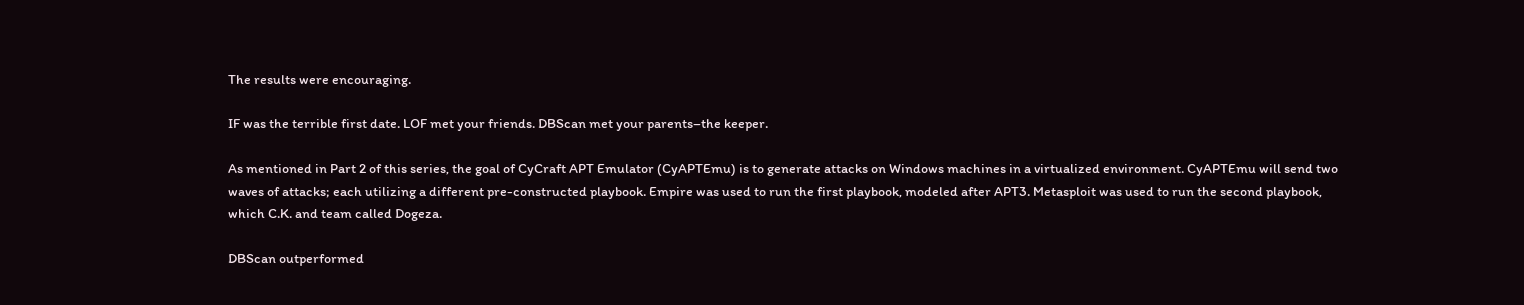The results were encouraging.

IF was the terrible first date. LOF met your friends. DBScan met your parents–the keeper.

As mentioned in Part 2 of this series, the goal of CyCraft APT Emulator (CyAPTEmu) is to generate attacks on Windows machines in a virtualized environment. CyAPTEmu will send two waves of attacks; each utilizing a different pre-constructed playbook. Empire was used to run the first playbook, modeled after APT3. Metasploit was used to run the second playbook, which C.K. and team called Dogeza.

DBScan outperformed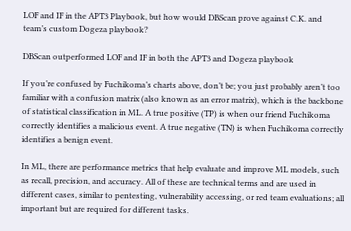LOF and IF in the APT3 Playbook, but how would DBScan prove against C.K. and team’s custom Dogeza playbook?

DBScan outperformed LOF and IF in both the APT3 and Dogeza playbook

If you’re confused by Fuchikoma’s charts above, don’t be; you just probably aren’t too familiar with a confusion matrix (also known as an error matrix), which is the backbone of statistical classification in ML. A true positive (TP) is when our friend Fuchikoma correctly identifies a malicious event. A true negative (TN) is when Fuchikoma correctly identifies a benign event.

In ML, there are performance metrics that help evaluate and improve ML models, such as recall, precision, and accuracy. All of these are technical terms and are used in different cases, similar to pentesting, vulnerability accessing, or red team evaluations; all important but are required for different tasks.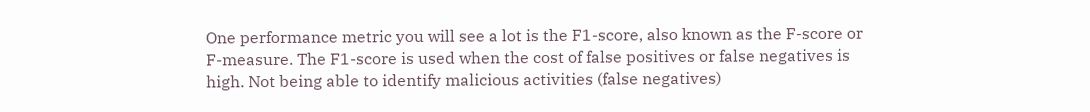One performance metric you will see a lot is the F1-score, also known as the F-score or F-measure. The F1-score is used when the cost of false positives or false negatives is high. Not being able to identify malicious activities (false negatives)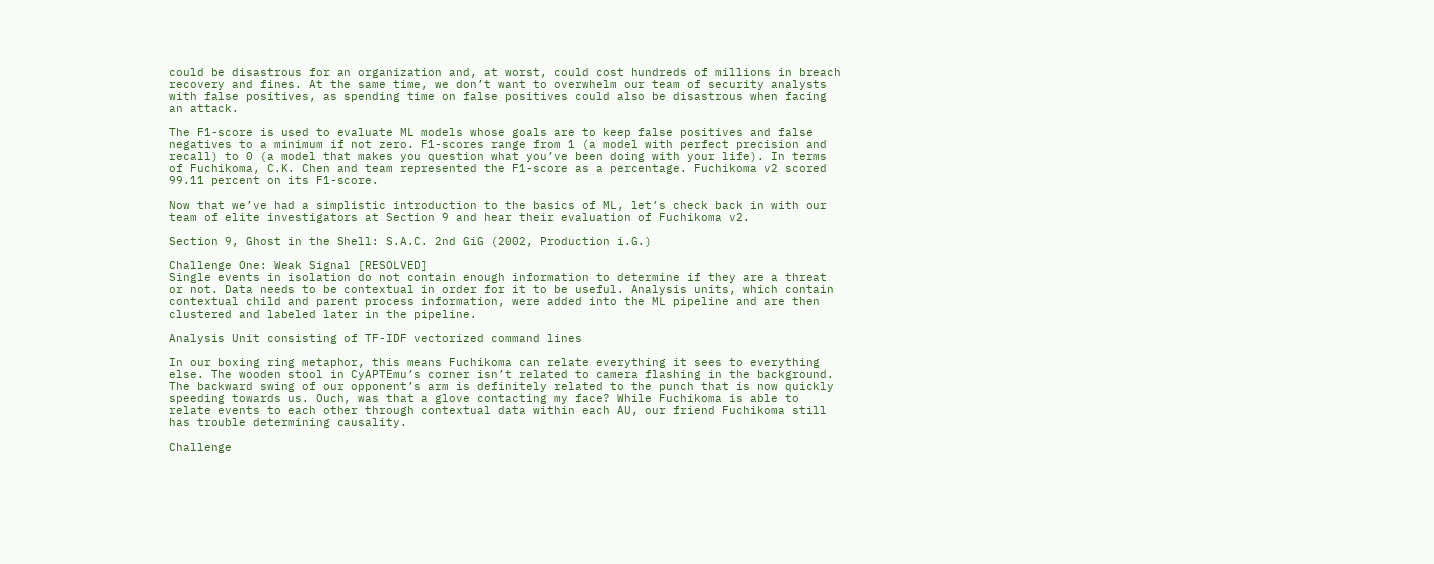could be disastrous for an organization and, at worst, could cost hundreds of millions in breach recovery and fines. At the same time, we don’t want to overwhelm our team of security analysts with false positives, as spending time on false positives could also be disastrous when facing an attack.

The F1-score is used to evaluate ML models whose goals are to keep false positives and false negatives to a minimum if not zero. F1-scores range from 1 (a model with perfect precision and recall) to 0 (a model that makes you question what you’ve been doing with your life). In terms of Fuchikoma, C.K. Chen and team represented the F1-score as a percentage. Fuchikoma v2 scored 99.11 percent on its F1-score.

Now that we’ve had a simplistic introduction to the basics of ML, let’s check back in with our team of elite investigators at Section 9 and hear their evaluation of Fuchikoma v2.

Section 9, Ghost in the Shell: S.A.C. 2nd GiG (2002, Production i.G.)

Challenge One: Weak Signal [RESOLVED]
Single events in isolation do not contain enough information to determine if they are a threat or not. Data needs to be contextual in order for it to be useful. Analysis units, which contain contextual child and parent process information, were added into the ML pipeline and are then clustered and labeled later in the pipeline.

Analysis Unit consisting of TF-IDF vectorized command lines

In our boxing ring metaphor, this means Fuchikoma can relate everything it sees to everything else. The wooden stool in CyAPTEmu’s corner isn’t related to camera flashing in the background. The backward swing of our opponent’s arm is definitely related to the punch that is now quickly speeding towards us. Ouch, was that a glove contacting my face? While Fuchikoma is able to relate events to each other through contextual data within each AU, our friend Fuchikoma still has trouble determining causality.

Challenge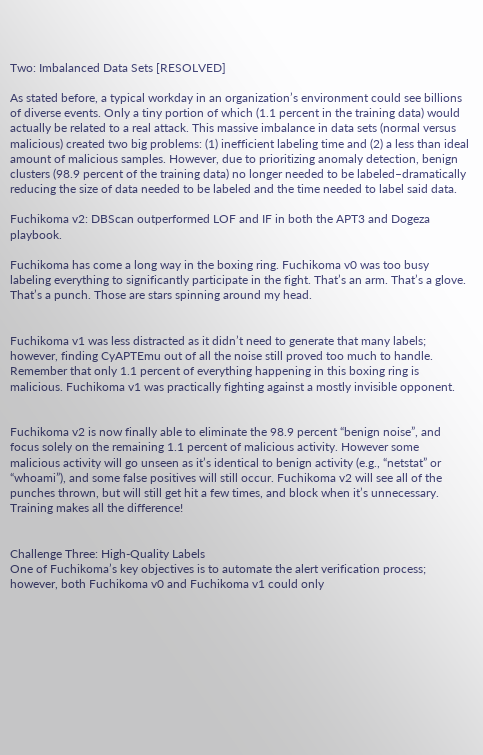Two: Imbalanced Data Sets [RESOLVED]

As stated before, a typical workday in an organization’s environment could see billions of diverse events. Only a tiny portion of which (1.1 percent in the training data) would actually be related to a real attack. This massive imbalance in data sets (normal versus malicious) created two big problems: (1) inefficient labeling time and (2) a less than ideal amount of malicious samples. However, due to prioritizing anomaly detection, benign clusters (98.9 percent of the training data) no longer needed to be labeled–dramatically reducing the size of data needed to be labeled and the time needed to label said data.

Fuchikoma v2: DBScan outperformed LOF and IF in both the APT3 and Dogeza playbook.

Fuchikoma has come a long way in the boxing ring. Fuchikoma v0 was too busy labeling everything to significantly participate in the fight. That’s an arm. That’s a glove. That’s a punch. Those are stars spinning around my head.


Fuchikoma v1 was less distracted as it didn’t need to generate that many labels; however, finding CyAPTEmu out of all the noise still proved too much to handle. Remember that only 1.1 percent of everything happening in this boxing ring is malicious. Fuchikoma v1 was practically fighting against a mostly invisible opponent.


Fuchikoma v2 is now finally able to eliminate the 98.9 percent “benign noise”, and focus solely on the remaining 1.1 percent of malicious activity. However some malicious activity will go unseen as it’s identical to benign activity (e.g., “netstat” or “whoami”), and some false positives will still occur. Fuchikoma v2 will see all of the punches thrown, but will still get hit a few times, and block when it’s unnecessary. Training makes all the difference!


Challenge Three: High-Quality Labels
One of Fuchikoma’s key objectives is to automate the alert verification process; however, both Fuchikoma v0 and Fuchikoma v1 could only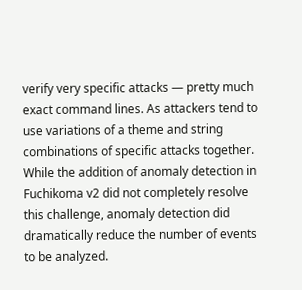verify very specific attacks — pretty much exact command lines. As attackers tend to use variations of a theme and string combinations of specific attacks together. While the addition of anomaly detection in Fuchikoma v2 did not completely resolve this challenge, anomaly detection did dramatically reduce the number of events to be analyzed.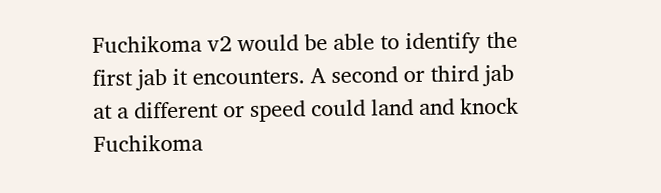Fuchikoma v2 would be able to identify the first jab it encounters. A second or third jab at a different or speed could land and knock Fuchikoma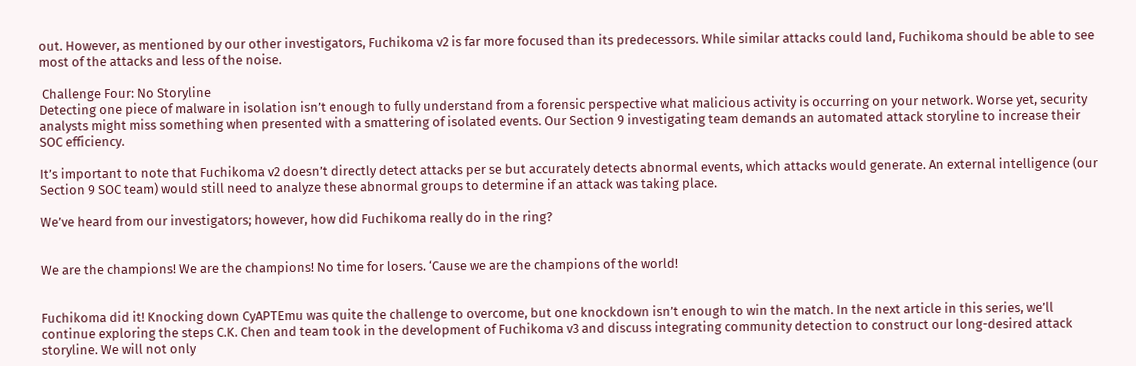out. However, as mentioned by our other investigators, Fuchikoma v2 is far more focused than its predecessors. While similar attacks could land, Fuchikoma should be able to see most of the attacks and less of the noise.

 Challenge Four: No Storyline
Detecting one piece of malware in isolation isn’t enough to fully understand from a forensic perspective what malicious activity is occurring on your network. Worse yet, security analysts might miss something when presented with a smattering of isolated events. Our Section 9 investigating team demands an automated attack storyline to increase their SOC efficiency.

It’s important to note that Fuchikoma v2 doesn’t directly detect attacks per se but accurately detects abnormal events, which attacks would generate. An external intelligence (our Section 9 SOC team) would still need to analyze these abnormal groups to determine if an attack was taking place.

We’ve heard from our investigators; however, how did Fuchikoma really do in the ring?


We are the champions! We are the champions! No time for losers. ‘Cause we are the champions of the world!


Fuchikoma did it! Knocking down CyAPTEmu was quite the challenge to overcome, but one knockdown isn’t enough to win the match. In the next article in this series, we’ll continue exploring the steps C.K. Chen and team took in the development of Fuchikoma v3 and discuss integrating community detection to construct our long-desired attack storyline. We will not only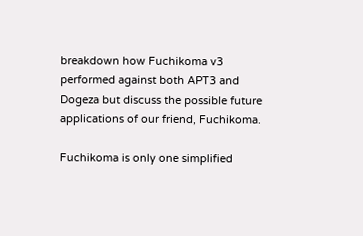breakdown how Fuchikoma v3 performed against both APT3 and Dogeza but discuss the possible future applications of our friend, Fuchikoma.

Fuchikoma is only one simplified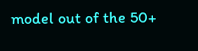model out of the 50+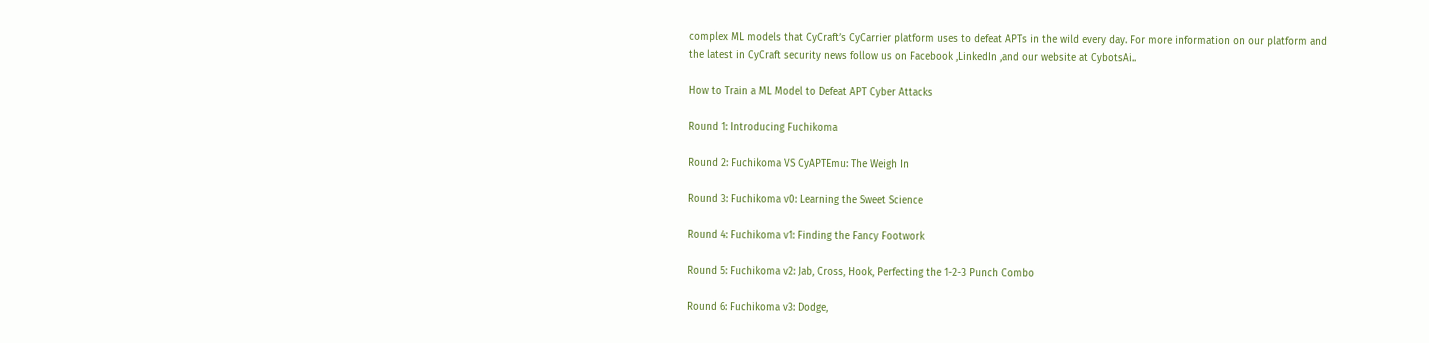complex ML models that CyCraft’s CyCarrier platform uses to defeat APTs in the wild every day. For more information on our platform and the latest in CyCraft security news follow us on Facebook ,LinkedIn ,and our website at CybotsAi..

How to Train a ML Model to Defeat APT Cyber Attacks

Round 1: Introducing Fuchikoma

Round 2: Fuchikoma VS CyAPTEmu: The Weigh In

Round 3: Fuchikoma v0: Learning the Sweet Science

Round 4: Fuchikoma v1: Finding the Fancy Footwork

Round 5: Fuchikoma v2: Jab, Cross, Hook, Perfecting the 1-2-3 Punch Combo

Round 6: Fuchikoma v3: Dodge,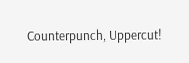Counterpunch, Uppercut!